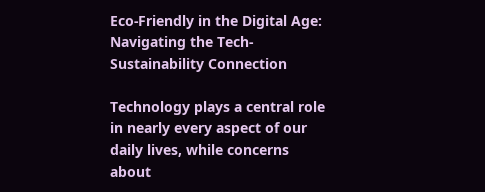Eco-Friendly in the Digital Age: Navigating the Tech-Sustainability Connection

Technology plays a central role in nearly every aspect of our daily lives, while concerns about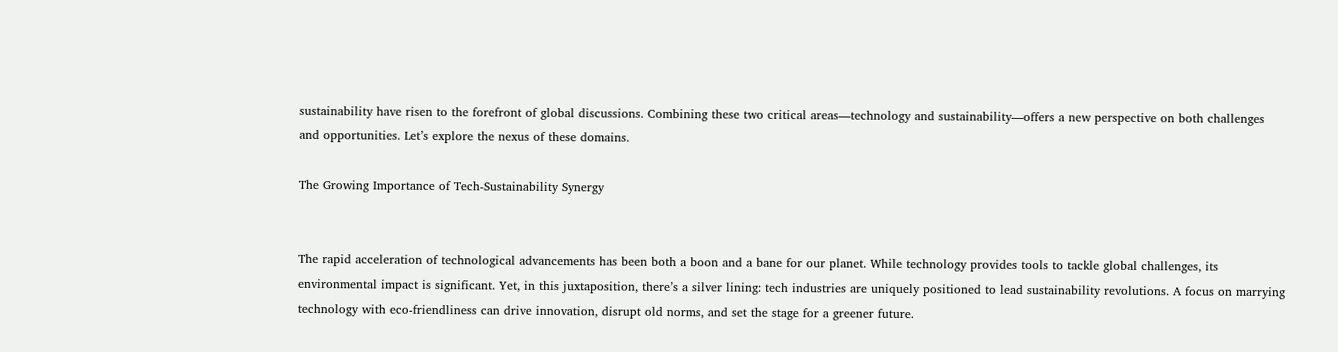sustainability have risen to the forefront of global discussions. Combining these two critical areas—technology and sustainability—offers a new perspective on both challenges and opportunities. Let’s explore the nexus of these domains.

The Growing Importance of Tech-Sustainability Synergy


The rapid acceleration of technological advancements has been both a boon and a bane for our planet. While technology provides tools to tackle global challenges, its environmental impact is significant. Yet, in this juxtaposition, there’s a silver lining: tech industries are uniquely positioned to lead sustainability revolutions. A focus on marrying technology with eco-friendliness can drive innovation, disrupt old norms, and set the stage for a greener future.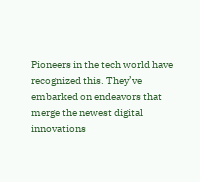Pioneers in the tech world have recognized this. They’ve embarked on endeavors that merge the newest digital innovations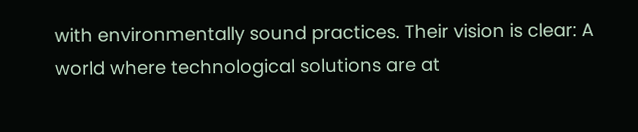with environmentally sound practices. Their vision is clear: A world where technological solutions are at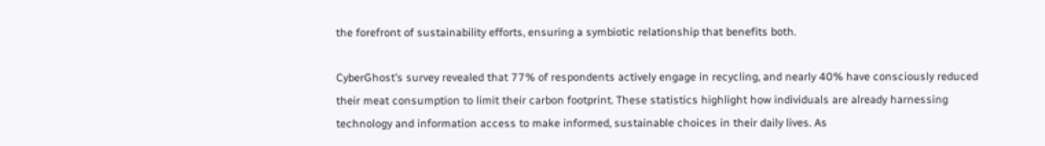the forefront of sustainability efforts, ensuring a symbiotic relationship that benefits both.

CyberGhost’s survey revealed that 77% of respondents actively engage in recycling, and nearly 40% have consciously reduced their meat consumption to limit their carbon footprint. These statistics highlight how individuals are already harnessing technology and information access to make informed, sustainable choices in their daily lives. As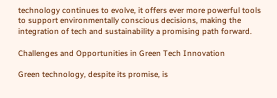technology continues to evolve, it offers ever more powerful tools to support environmentally conscious decisions, making the integration of tech and sustainability a promising path forward.

Challenges and Opportunities in Green Tech Innovation

Green technology, despite its promise, is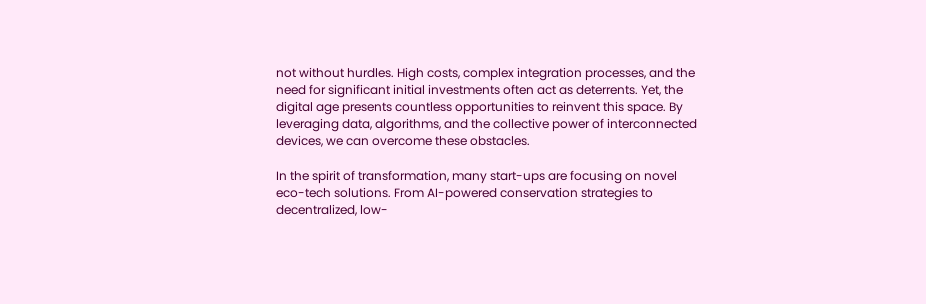not without hurdles. High costs, complex integration processes, and the need for significant initial investments often act as deterrents. Yet, the digital age presents countless opportunities to reinvent this space. By leveraging data, algorithms, and the collective power of interconnected devices, we can overcome these obstacles.

In the spirit of transformation, many start-ups are focusing on novel eco-tech solutions. From AI-powered conservation strategies to decentralized, low-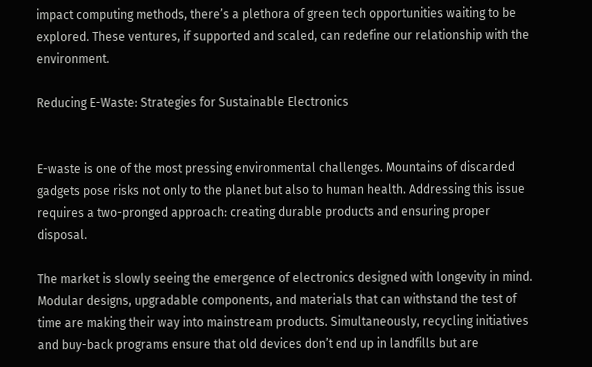impact computing methods, there’s a plethora of green tech opportunities waiting to be explored. These ventures, if supported and scaled, can redefine our relationship with the environment.

Reducing E-Waste: Strategies for Sustainable Electronics


E-waste is one of the most pressing environmental challenges. Mountains of discarded gadgets pose risks not only to the planet but also to human health. Addressing this issue requires a two-pronged approach: creating durable products and ensuring proper disposal.

The market is slowly seeing the emergence of electronics designed with longevity in mind. Modular designs, upgradable components, and materials that can withstand the test of time are making their way into mainstream products. Simultaneously, recycling initiatives and buy-back programs ensure that old devices don’t end up in landfills but are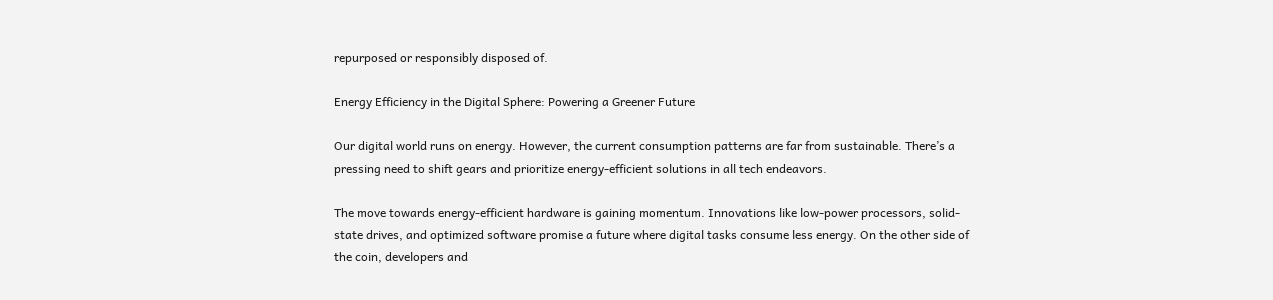repurposed or responsibly disposed of.

Energy Efficiency in the Digital Sphere: Powering a Greener Future

Our digital world runs on energy. However, the current consumption patterns are far from sustainable. There’s a pressing need to shift gears and prioritize energy-efficient solutions in all tech endeavors.

The move towards energy-efficient hardware is gaining momentum. Innovations like low-power processors, solid-state drives, and optimized software promise a future where digital tasks consume less energy. On the other side of the coin, developers and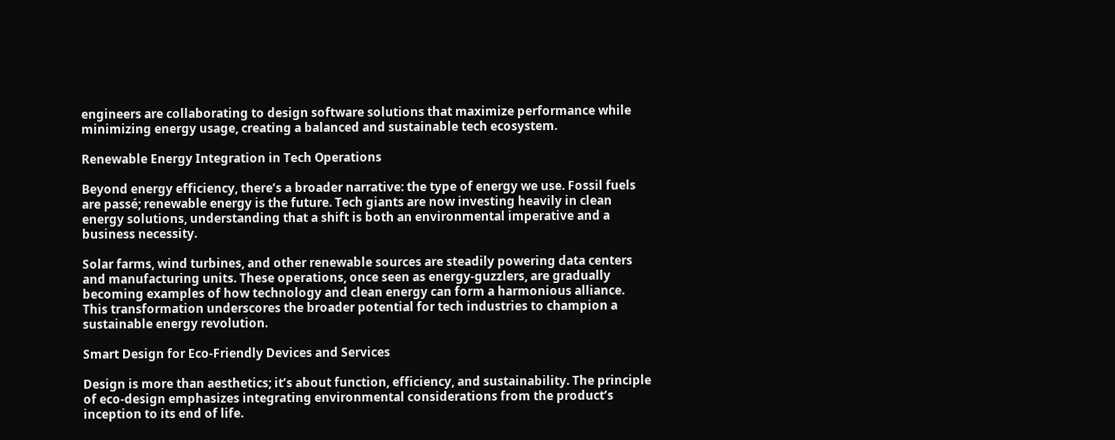engineers are collaborating to design software solutions that maximize performance while minimizing energy usage, creating a balanced and sustainable tech ecosystem.

Renewable Energy Integration in Tech Operations

Beyond energy efficiency, there’s a broader narrative: the type of energy we use. Fossil fuels are passé; renewable energy is the future. Tech giants are now investing heavily in clean energy solutions, understanding that a shift is both an environmental imperative and a business necessity.

Solar farms, wind turbines, and other renewable sources are steadily powering data centers and manufacturing units. These operations, once seen as energy-guzzlers, are gradually becoming examples of how technology and clean energy can form a harmonious alliance. This transformation underscores the broader potential for tech industries to champion a sustainable energy revolution.

Smart Design for Eco-Friendly Devices and Services

Design is more than aesthetics; it’s about function, efficiency, and sustainability. The principle of eco-design emphasizes integrating environmental considerations from the product’s inception to its end of life.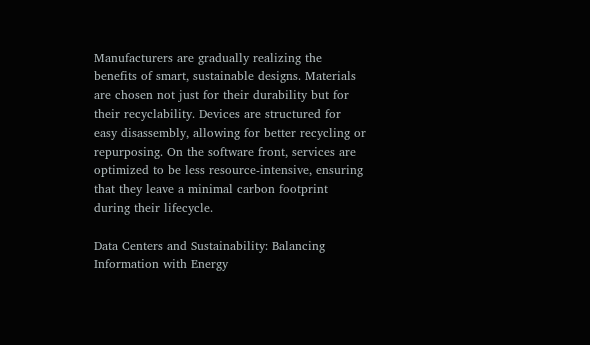Manufacturers are gradually realizing the benefits of smart, sustainable designs. Materials are chosen not just for their durability but for their recyclability. Devices are structured for easy disassembly, allowing for better recycling or repurposing. On the software front, services are optimized to be less resource-intensive, ensuring that they leave a minimal carbon footprint during their lifecycle.

Data Centers and Sustainability: Balancing Information with Energy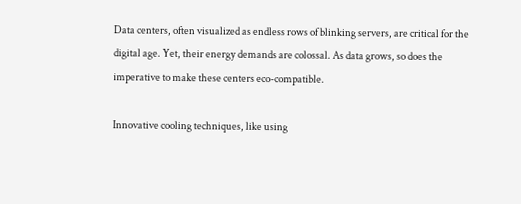Data centers, often visualized as endless rows of blinking servers, are critical for the digital age. Yet, their energy demands are colossal. As data grows, so does the imperative to make these centers eco-compatible.

Innovative cooling techniques, like using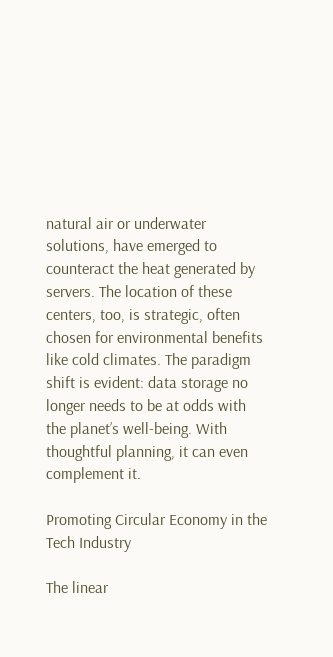natural air or underwater solutions, have emerged to counteract the heat generated by servers. The location of these centers, too, is strategic, often chosen for environmental benefits like cold climates. The paradigm shift is evident: data storage no longer needs to be at odds with the planet’s well-being. With thoughtful planning, it can even complement it.

Promoting Circular Economy in the Tech Industry

The linear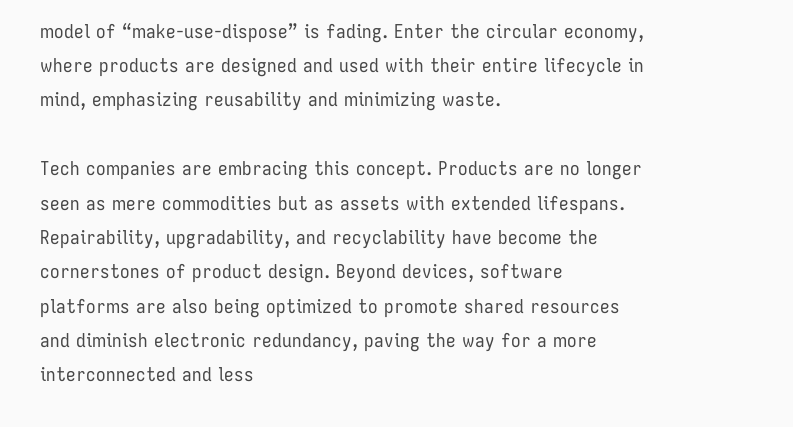model of “make-use-dispose” is fading. Enter the circular economy, where products are designed and used with their entire lifecycle in mind, emphasizing reusability and minimizing waste.

Tech companies are embracing this concept. Products are no longer seen as mere commodities but as assets with extended lifespans. Repairability, upgradability, and recyclability have become the cornerstones of product design. Beyond devices, software platforms are also being optimized to promote shared resources and diminish electronic redundancy, paving the way for a more interconnected and less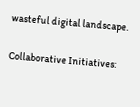wasteful digital landscape.

Collaborative Initiatives: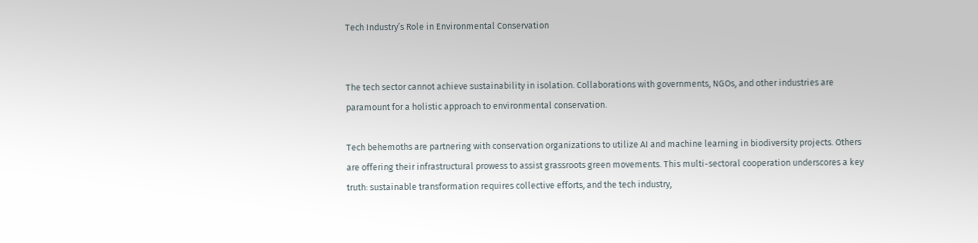Tech Industry’s Role in Environmental Conservation


The tech sector cannot achieve sustainability in isolation. Collaborations with governments, NGOs, and other industries are paramount for a holistic approach to environmental conservation.

Tech behemoths are partnering with conservation organizations to utilize AI and machine learning in biodiversity projects. Others are offering their infrastructural prowess to assist grassroots green movements. This multi-sectoral cooperation underscores a key truth: sustainable transformation requires collective efforts, and the tech industry,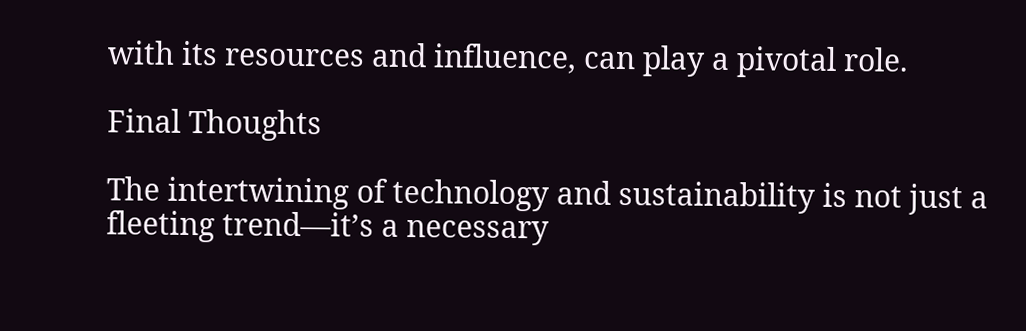with its resources and influence, can play a pivotal role.

Final Thoughts

The intertwining of technology and sustainability is not just a fleeting trend—it’s a necessary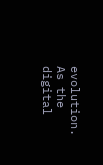evolution. As the digital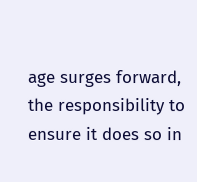age surges forward, the responsibility to ensure it does so in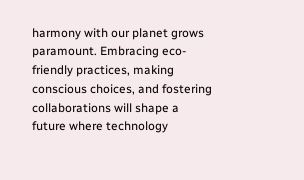harmony with our planet grows paramount. Embracing eco-friendly practices, making conscious choices, and fostering collaborations will shape a future where technology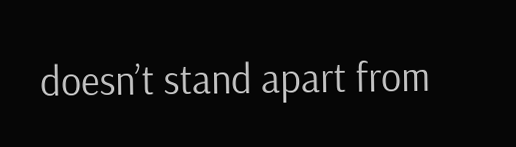doesn’t stand apart from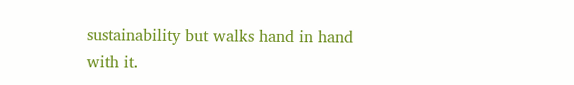sustainability but walks hand in hand with it.